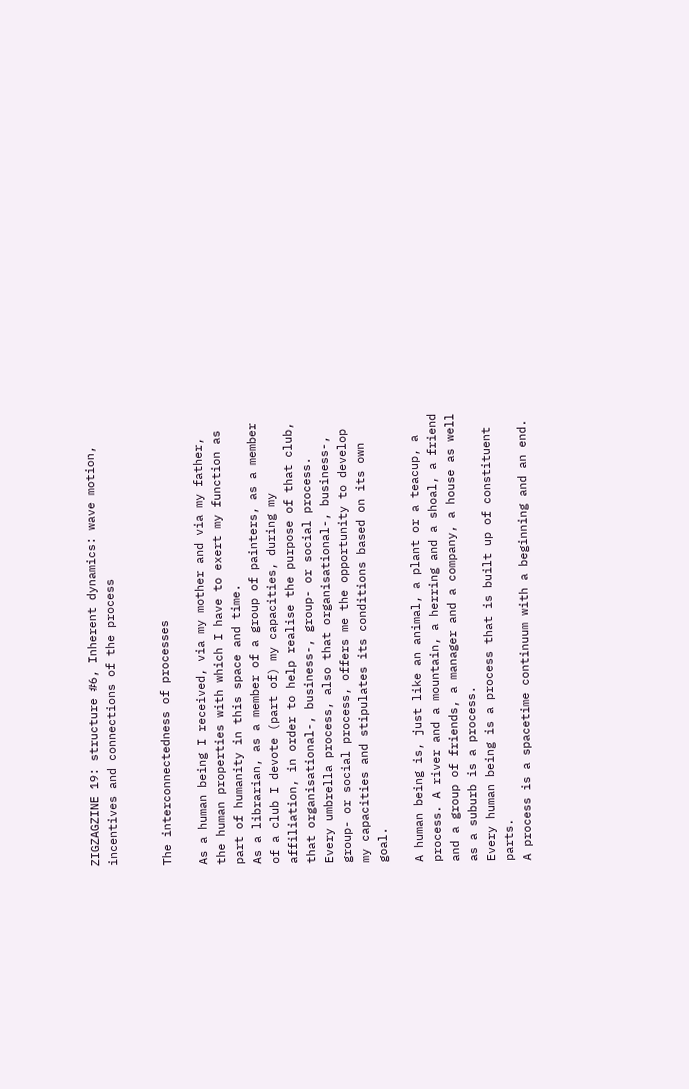ZIGZAGZINE 19: structure #6, Inherent dynamics: wave motion,
incentives and connections of the process


The interconnectedness of processes

As a human being I received, via my mother and via my father, the human properties with which I have to exert my function as part of humanity in this space and time.
As a librarian, as a member of a group of painters, as a member of a club I devote (part of) my capacities, during my affiliation, in order to help realise the purpose of that club, that organisational-, business-, group- or social process.
Every umbrella process, also that organisational-, business-, group- or social process, offers me the opportunity to develop my capacities and stipulates its conditions based on its own goal.

A human being is, just like an animal, a plant or a teacup, a process. A river and a mountain, a herring and a shoal, a friend and a group of friends, a manager and a company, a house as well as a suburb is a process.
Every human being is a process that is built up of constituent parts.
A process is a spacetime continuum with a beginning and an end.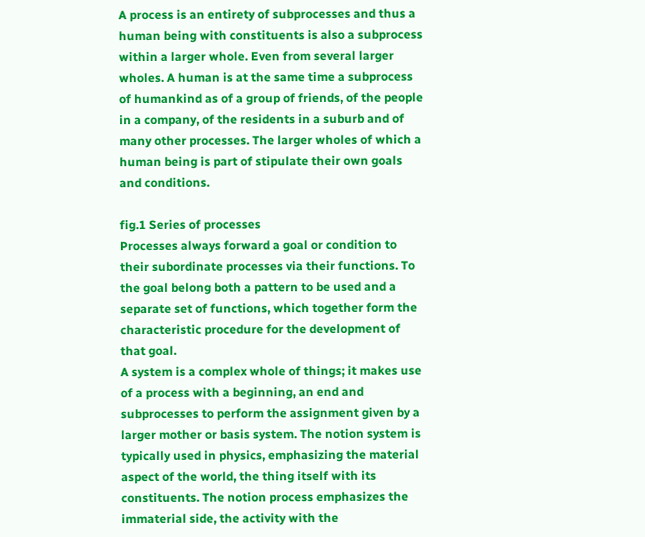A process is an entirety of subprocesses and thus a human being with constituents is also a subprocess within a larger whole. Even from several larger wholes. A human is at the same time a subprocess of humankind as of a group of friends, of the people in a company, of the residents in a suburb and of many other processes. The larger wholes of which a human being is part of stipulate their own goals and conditions.

fig.1 Series of processes
Processes always forward a goal or condition to their subordinate processes via their functions. To the goal belong both a pattern to be used and a separate set of functions, which together form the characteristic procedure for the development of that goal.
A system is a complex whole of things; it makes use of a process with a beginning, an end and subprocesses to perform the assignment given by a larger mother or basis system. The notion system is typically used in physics, emphasizing the material aspect of the world, the thing itself with its constituents. The notion process emphasizes the immaterial side, the activity with the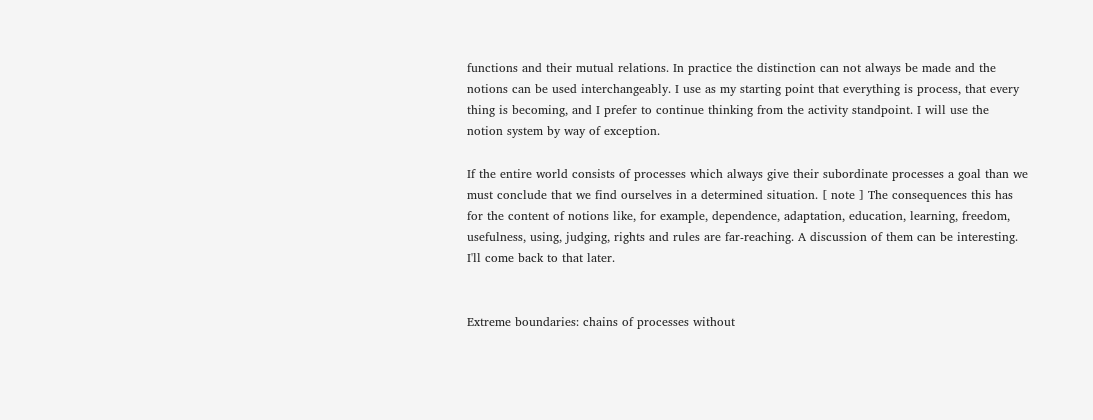functions and their mutual relations. In practice the distinction can not always be made and the notions can be used interchangeably. I use as my starting point that everything is process, that every thing is becoming, and I prefer to continue thinking from the activity standpoint. I will use the notion system by way of exception.

If the entire world consists of processes which always give their subordinate processes a goal than we must conclude that we find ourselves in a determined situation. [ note ] The consequences this has for the content of notions like, for example, dependence, adaptation, education, learning, freedom, usefulness, using, judging, rights and rules are far-reaching. A discussion of them can be interesting. I'll come back to that later.


Extreme boundaries: chains of processes without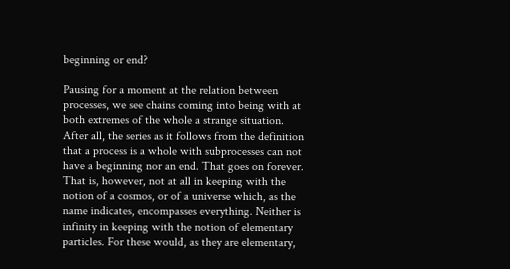beginning or end?

Pausing for a moment at the relation between processes, we see chains coming into being with at both extremes of the whole a strange situation. After all, the series as it follows from the definition that a process is a whole with subprocesses can not have a beginning nor an end. That goes on forever. That is, however, not at all in keeping with the notion of a cosmos, or of a universe which, as the name indicates, encompasses everything. Neither is infinity in keeping with the notion of elementary particles. For these would, as they are elementary,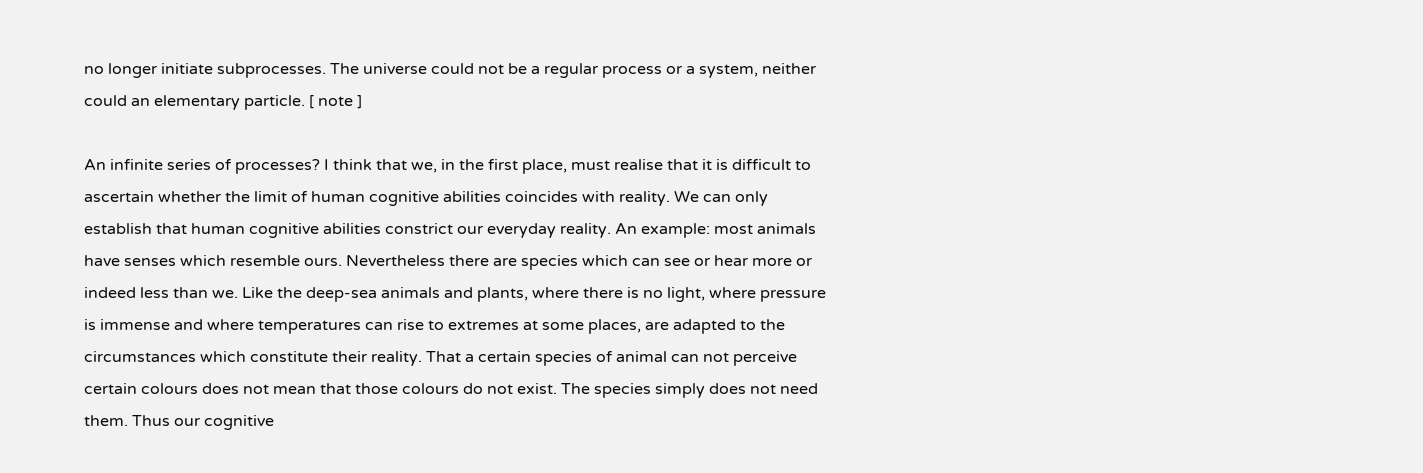no longer initiate subprocesses. The universe could not be a regular process or a system, neither could an elementary particle. [ note ]

An infinite series of processes? I think that we, in the first place, must realise that it is difficult to ascertain whether the limit of human cognitive abilities coincides with reality. We can only establish that human cognitive abilities constrict our everyday reality. An example: most animals have senses which resemble ours. Nevertheless there are species which can see or hear more or indeed less than we. Like the deep-sea animals and plants, where there is no light, where pressure is immense and where temperatures can rise to extremes at some places, are adapted to the circumstances which constitute their reality. That a certain species of animal can not perceive certain colours does not mean that those colours do not exist. The species simply does not need them. Thus our cognitive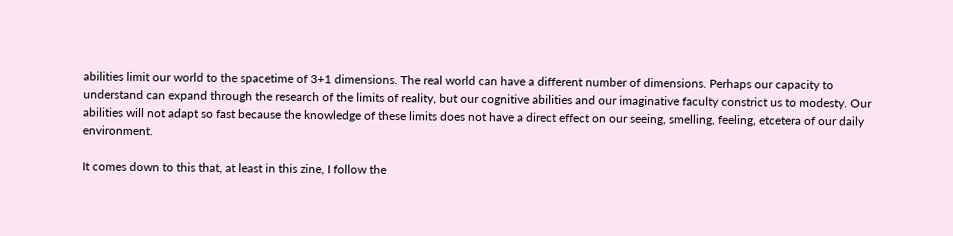abilities limit our world to the spacetime of 3+1 dimensions. The real world can have a different number of dimensions. Perhaps our capacity to understand can expand through the research of the limits of reality, but our cognitive abilities and our imaginative faculty constrict us to modesty. Our abilities will not adapt so fast because the knowledge of these limits does not have a direct effect on our seeing, smelling, feeling, etcetera of our daily environment.

It comes down to this that, at least in this zine, I follow the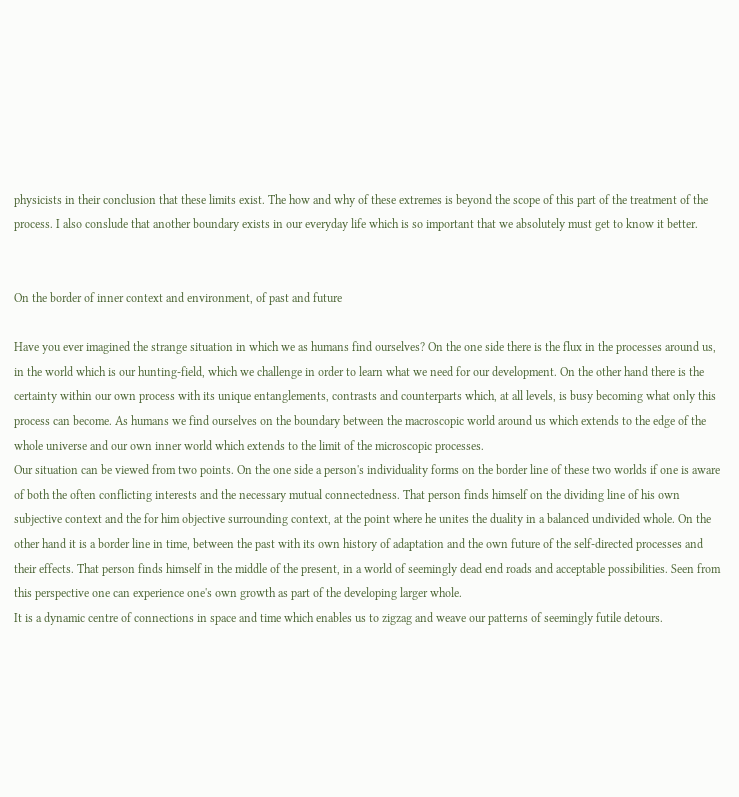physicists in their conclusion that these limits exist. The how and why of these extremes is beyond the scope of this part of the treatment of the process. I also conslude that another boundary exists in our everyday life which is so important that we absolutely must get to know it better.


On the border of inner context and environment, of past and future

Have you ever imagined the strange situation in which we as humans find ourselves? On the one side there is the flux in the processes around us, in the world which is our hunting-field, which we challenge in order to learn what we need for our development. On the other hand there is the certainty within our own process with its unique entanglements, contrasts and counterparts which, at all levels, is busy becoming what only this process can become. As humans we find ourselves on the boundary between the macroscopic world around us which extends to the edge of the whole universe and our own inner world which extends to the limit of the microscopic processes.
Our situation can be viewed from two points. On the one side a person's individuality forms on the border line of these two worlds if one is aware of both the often conflicting interests and the necessary mutual connectedness. That person finds himself on the dividing line of his own subjective context and the for him objective surrounding context, at the point where he unites the duality in a balanced undivided whole. On the other hand it is a border line in time, between the past with its own history of adaptation and the own future of the self-directed processes and their effects. That person finds himself in the middle of the present, in a world of seemingly dead end roads and acceptable possibilities. Seen from this perspective one can experience one's own growth as part of the developing larger whole.
It is a dynamic centre of connections in space and time which enables us to zigzag and weave our patterns of seemingly futile detours.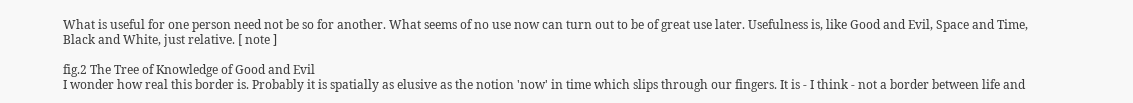What is useful for one person need not be so for another. What seems of no use now can turn out to be of great use later. Usefulness is, like Good and Evil, Space and Time, Black and White, just relative. [ note ]

fig.2 The Tree of Knowledge of Good and Evil
I wonder how real this border is. Probably it is spatially as elusive as the notion 'now' in time which slips through our fingers. It is - I think - not a border between life and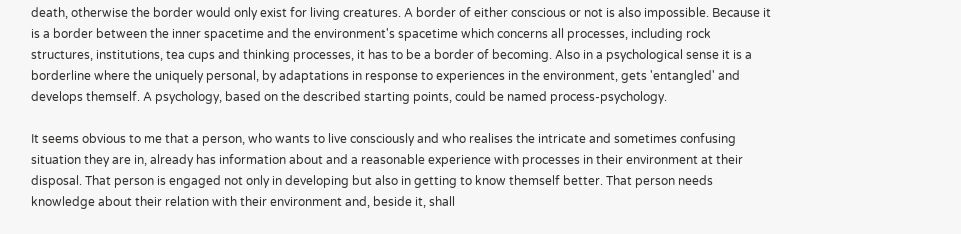death, otherwise the border would only exist for living creatures. A border of either conscious or not is also impossible. Because it is a border between the inner spacetime and the environment's spacetime which concerns all processes, including rock structures, institutions, tea cups and thinking processes, it has to be a border of becoming. Also in a psychological sense it is a borderline where the uniquely personal, by adaptations in response to experiences in the environment, gets 'entangled' and develops themself. A psychology, based on the described starting points, could be named process-psychology.

It seems obvious to me that a person, who wants to live consciously and who realises the intricate and sometimes confusing situation they are in, already has information about and a reasonable experience with processes in their environment at their disposal. That person is engaged not only in developing but also in getting to know themself better. That person needs knowledge about their relation with their environment and, beside it, shall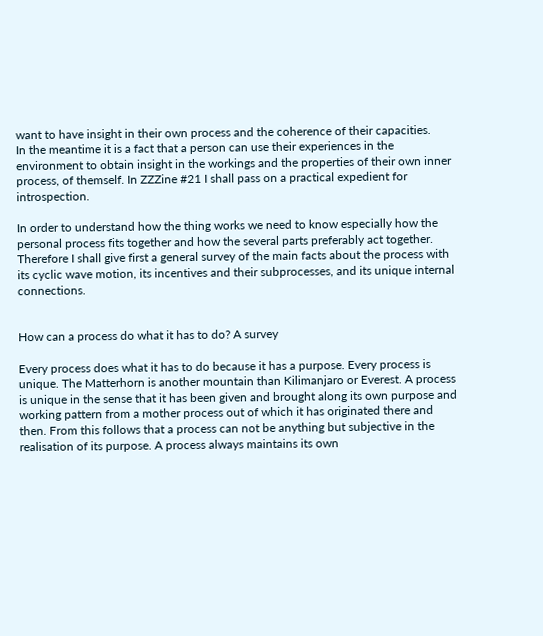want to have insight in their own process and the coherence of their capacities.
In the meantime it is a fact that a person can use their experiences in the environment to obtain insight in the workings and the properties of their own inner process, of themself. In ZZZine #21 I shall pass on a practical expedient for introspection.

In order to understand how the thing works we need to know especially how the personal process fits together and how the several parts preferably act together. Therefore I shall give first a general survey of the main facts about the process with its cyclic wave motion, its incentives and their subprocesses, and its unique internal connections.


How can a process do what it has to do? A survey

Every process does what it has to do because it has a purpose. Every process is unique. The Matterhorn is another mountain than Kilimanjaro or Everest. A process is unique in the sense that it has been given and brought along its own purpose and working pattern from a mother process out of which it has originated there and then. From this follows that a process can not be anything but subjective in the realisation of its purpose. A process always maintains its own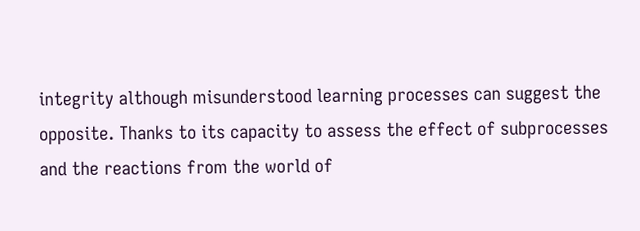integrity although misunderstood learning processes can suggest the opposite. Thanks to its capacity to assess the effect of subprocesses and the reactions from the world of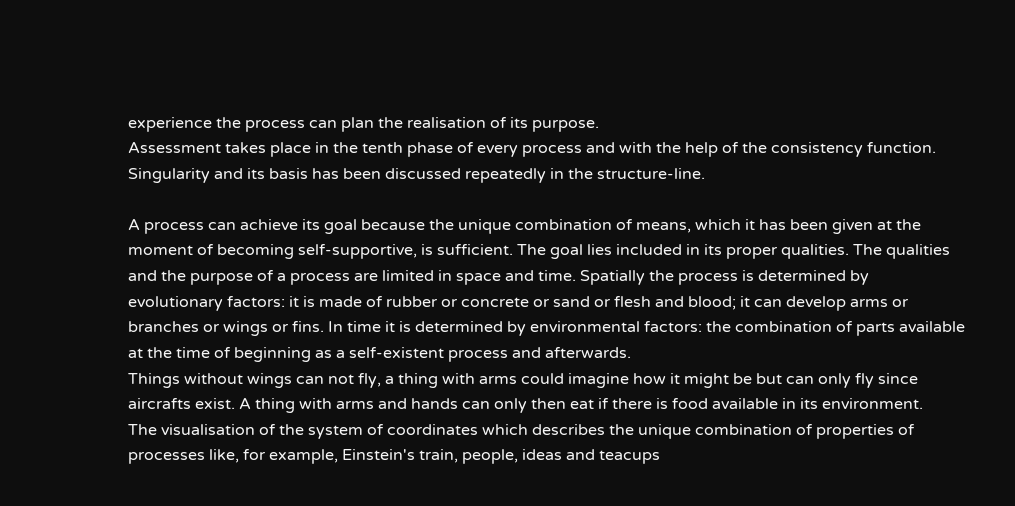experience the process can plan the realisation of its purpose.
Assessment takes place in the tenth phase of every process and with the help of the consistency function. Singularity and its basis has been discussed repeatedly in the structure-line.

A process can achieve its goal because the unique combination of means, which it has been given at the moment of becoming self-supportive, is sufficient. The goal lies included in its proper qualities. The qualities and the purpose of a process are limited in space and time. Spatially the process is determined by evolutionary factors: it is made of rubber or concrete or sand or flesh and blood; it can develop arms or branches or wings or fins. In time it is determined by environmental factors: the combination of parts available at the time of beginning as a self-existent process and afterwards.
Things without wings can not fly, a thing with arms could imagine how it might be but can only fly since aircrafts exist. A thing with arms and hands can only then eat if there is food available in its environment.
The visualisation of the system of coordinates which describes the unique combination of properties of processes like, for example, Einstein's train, people, ideas and teacups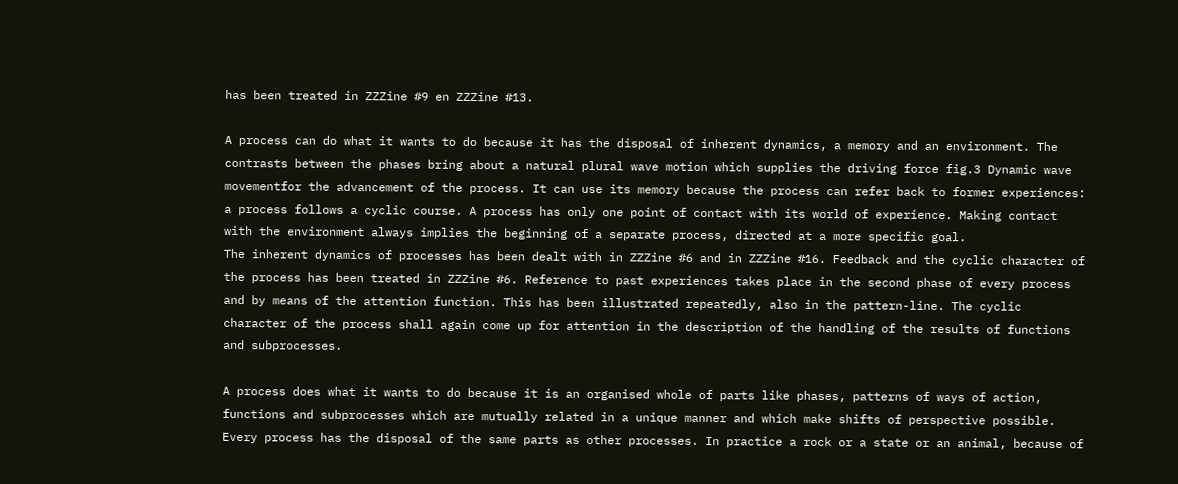has been treated in ZZZine #9 en ZZZine #13.

A process can do what it wants to do because it has the disposal of inherent dynamics, a memory and an environment. The contrasts between the phases bring about a natural plural wave motion which supplies the driving force fig.3 Dynamic wave movementfor the advancement of the process. It can use its memory because the process can refer back to former experiences: a process follows a cyclic course. A process has only one point of contact with its world of experience. Making contact with the environment always implies the beginning of a separate process, directed at a more specific goal.
The inherent dynamics of processes has been dealt with in ZZZine #6 and in ZZZine #16. Feedback and the cyclic character of the process has been treated in ZZZine #6. Reference to past experiences takes place in the second phase of every process and by means of the attention function. This has been illustrated repeatedly, also in the pattern-line. The cyclic character of the process shall again come up for attention in the description of the handling of the results of functions and subprocesses.

A process does what it wants to do because it is an organised whole of parts like phases, patterns of ways of action, functions and subprocesses which are mutually related in a unique manner and which make shifts of perspective possible. Every process has the disposal of the same parts as other processes. In practice a rock or a state or an animal, because of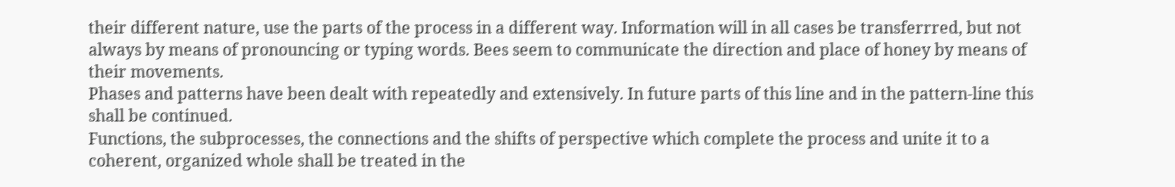their different nature, use the parts of the process in a different way. Information will in all cases be transferrred, but not always by means of pronouncing or typing words. Bees seem to communicate the direction and place of honey by means of their movements.
Phases and patterns have been dealt with repeatedly and extensively. In future parts of this line and in the pattern-line this shall be continued.
Functions, the subprocesses, the connections and the shifts of perspective which complete the process and unite it to a coherent, organized whole shall be treated in the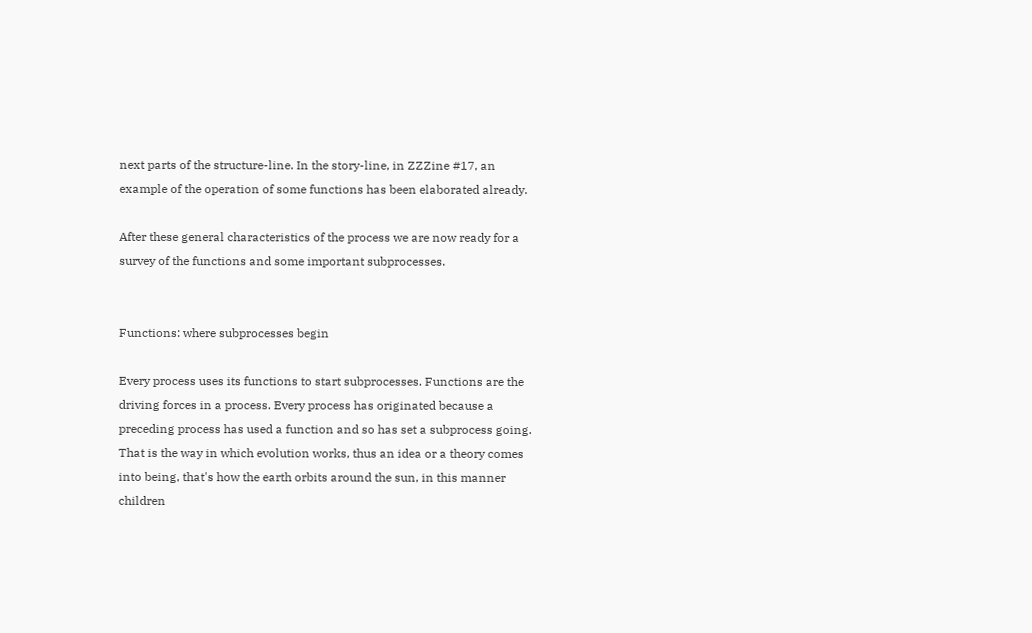next parts of the structure-line. In the story-line, in ZZZine #17, an example of the operation of some functions has been elaborated already.

After these general characteristics of the process we are now ready for a survey of the functions and some important subprocesses.


Functions: where subprocesses begin

Every process uses its functions to start subprocesses. Functions are the driving forces in a process. Every process has originated because a preceding process has used a function and so has set a subprocess going. That is the way in which evolution works, thus an idea or a theory comes into being, that's how the earth orbits around the sun, in this manner children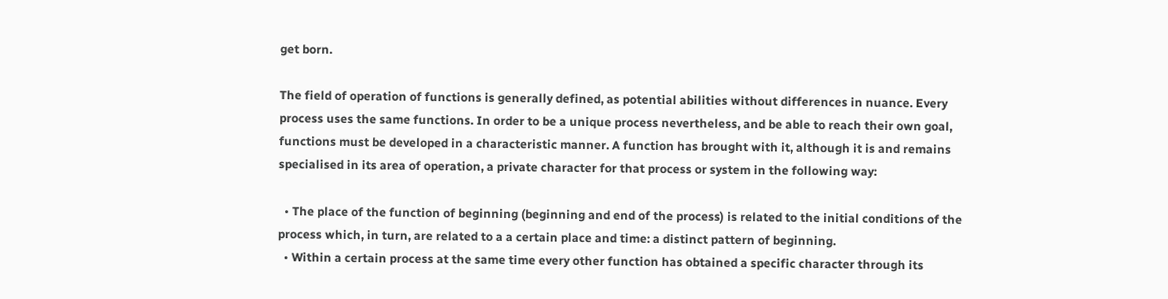get born.

The field of operation of functions is generally defined, as potential abilities without differences in nuance. Every process uses the same functions. In order to be a unique process nevertheless, and be able to reach their own goal, functions must be developed in a characteristic manner. A function has brought with it, although it is and remains specialised in its area of operation, a private character for that process or system in the following way:

  • The place of the function of beginning (beginning and end of the process) is related to the initial conditions of the process which, in turn, are related to a a certain place and time: a distinct pattern of beginning.
  • Within a certain process at the same time every other function has obtained a specific character through its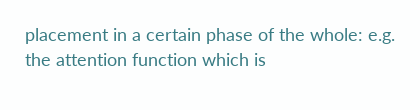placement in a certain phase of the whole: e.g. the attention function which is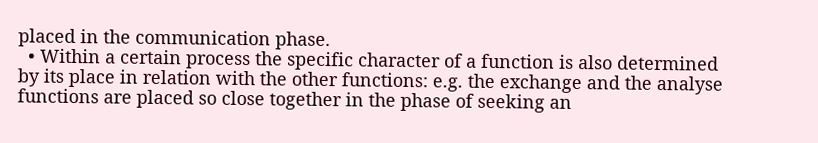placed in the communication phase.
  • Within a certain process the specific character of a function is also determined by its place in relation with the other functions: e.g. the exchange and the analyse functions are placed so close together in the phase of seeking an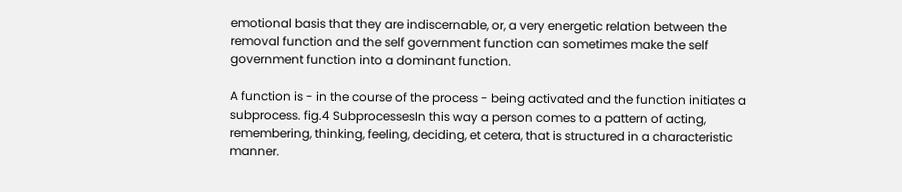emotional basis that they are indiscernable, or, a very energetic relation between the removal function and the self government function can sometimes make the self government function into a dominant function.

A function is - in the course of the process - being activated and the function initiates a subprocess. fig.4 SubprocessesIn this way a person comes to a pattern of acting, remembering, thinking, feeling, deciding, et cetera, that is structured in a characteristic manner.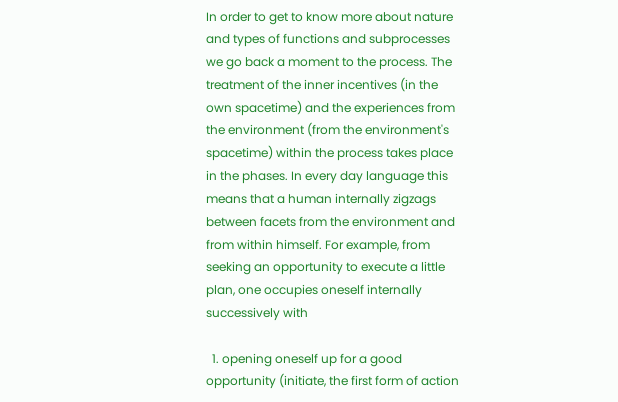In order to get to know more about nature and types of functions and subprocesses we go back a moment to the process. The treatment of the inner incentives (in the own spacetime) and the experiences from the environment (from the environment's spacetime) within the process takes place in the phases. In every day language this means that a human internally zigzags between facets from the environment and from within himself. For example, from seeking an opportunity to execute a little plan, one occupies oneself internally successively with

  1. opening oneself up for a good opportunity (initiate, the first form of action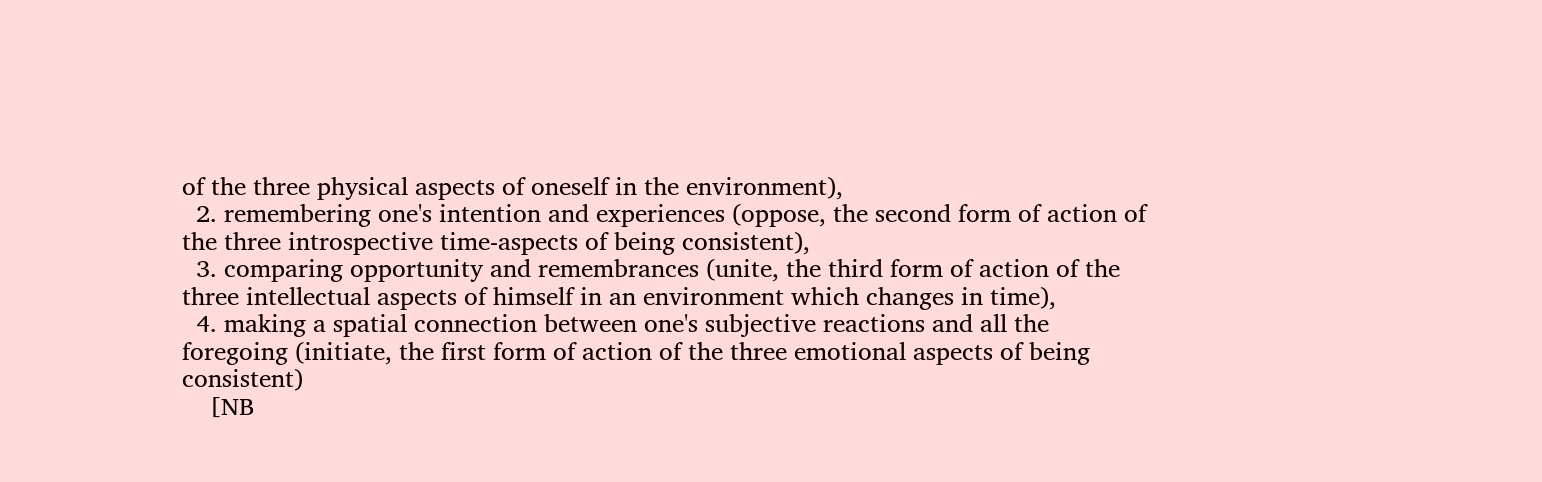of the three physical aspects of oneself in the environment),
  2. remembering one's intention and experiences (oppose, the second form of action of the three introspective time-aspects of being consistent),
  3. comparing opportunity and remembrances (unite, the third form of action of the three intellectual aspects of himself in an environment which changes in time),
  4. making a spatial connection between one's subjective reactions and all the foregoing (initiate, the first form of action of the three emotional aspects of being consistent)
    [NB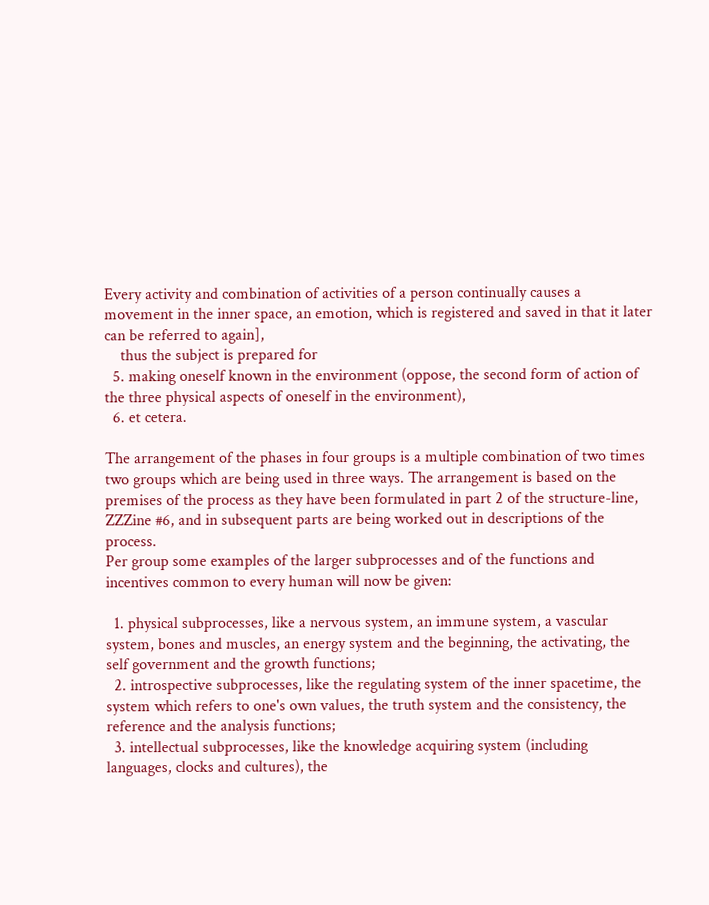Every activity and combination of activities of a person continually causes a movement in the inner space, an emotion, which is registered and saved in that it later can be referred to again],
    thus the subject is prepared for
  5. making oneself known in the environment (oppose, the second form of action of the three physical aspects of oneself in the environment),
  6. et cetera.

The arrangement of the phases in four groups is a multiple combination of two times two groups which are being used in three ways. The arrangement is based on the premises of the process as they have been formulated in part 2 of the structure-line, ZZZine #6, and in subsequent parts are being worked out in descriptions of the process.
Per group some examples of the larger subprocesses and of the functions and incentives common to every human will now be given:

  1. physical subprocesses, like a nervous system, an immune system, a vascular system, bones and muscles, an energy system and the beginning, the activating, the self government and the growth functions;
  2. introspective subprocesses, like the regulating system of the inner spacetime, the system which refers to one's own values, the truth system and the consistency, the reference and the analysis functions;
  3. intellectual subprocesses, like the knowledge acquiring system (including languages, clocks and cultures), the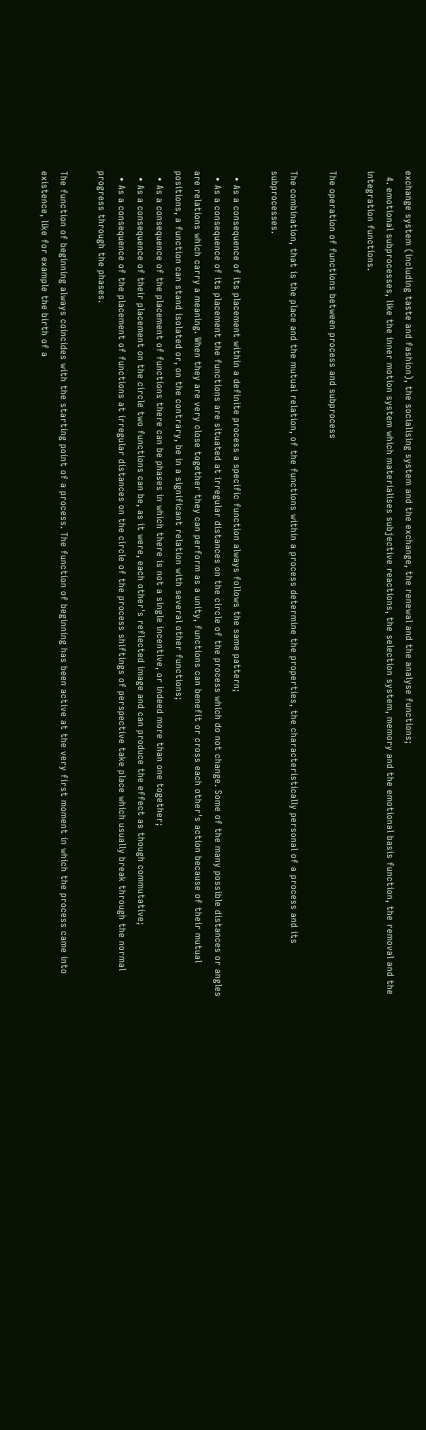exchange system (including taste and fashion), the socialising system and the exchange, the renewal and the analyse functions;
  4. emotional subprocesses, like the inner motion system which materialises subjective reactions, the selection system, memory and the emotional basis function, the removal and the integration functions.

The operation of functions between process and subprocess

The combination, that is the place and the mutual relation, of the functions within a process determine the properties, the characteristically personal of a process and its subprocesses.

  • As a consequence of its placement within a definite process a specific function always follows the same pattern;
  • As a consequence of its placement the functions are situated at irregular distances on the circle of the process which do not change. Some of the many possible distances or angles are relations which carry a meaning. When they are very close together they can perform as a unity, functions can benefit or cross each other's action because of their mutual positions, a function can stand isolated or, on the contrary, be in a significant relation with several other functions;
  • As a consequence of the placement of functions there can be phases in which there is not a single incentive, or indeed more than one together;
  • As a consequence of their placement on the circle two functions can be, as it were, each other's reflected image and can produce the effect as though commutative;
  • As a consequence of the placement of functions at irregular distances on the circle of the process shiftings of perspective take place which usually break through the normal progress through the phases.

The function of beginning always coincides with the starting point of a process. The function of beginning has been active at the very first moment in which the process came into existence, like for example the birth of a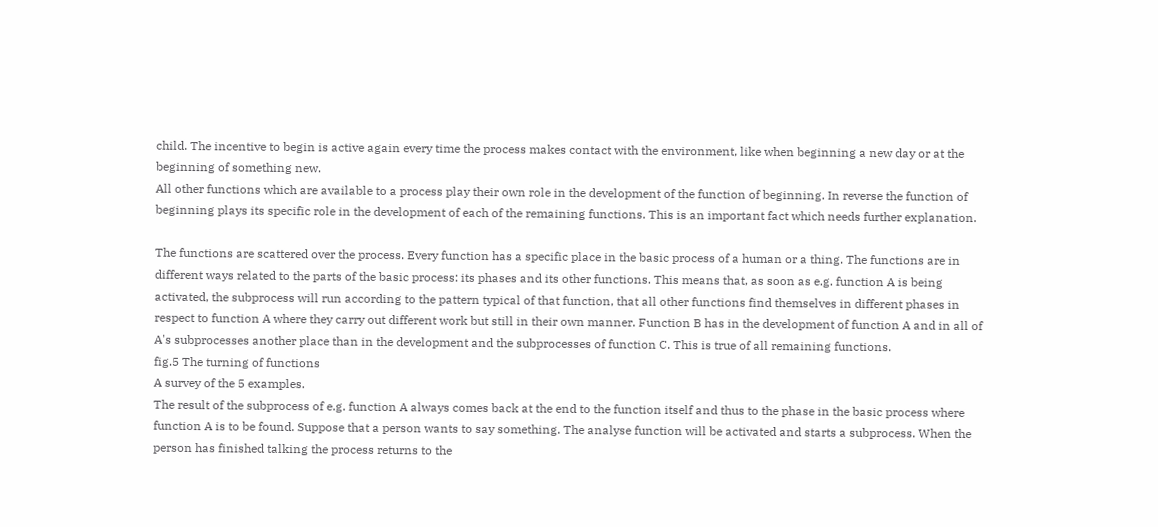child. The incentive to begin is active again every time the process makes contact with the environment, like when beginning a new day or at the beginning of something new.
All other functions which are available to a process play their own role in the development of the function of beginning. In reverse the function of beginning plays its specific role in the development of each of the remaining functions. This is an important fact which needs further explanation.

The functions are scattered over the process. Every function has a specific place in the basic process of a human or a thing. The functions are in different ways related to the parts of the basic process: its phases and its other functions. This means that, as soon as e.g. function A is being activated, the subprocess will run according to the pattern typical of that function, that all other functions find themselves in different phases in respect to function A where they carry out different work but still in their own manner. Function B has in the development of function A and in all of A's subprocesses another place than in the development and the subprocesses of function C. This is true of all remaining functions.
fig.5 The turning of functions
A survey of the 5 examples.
The result of the subprocess of e.g. function A always comes back at the end to the function itself and thus to the phase in the basic process where function A is to be found. Suppose that a person wants to say something. The analyse function will be activated and starts a subprocess. When the person has finished talking the process returns to the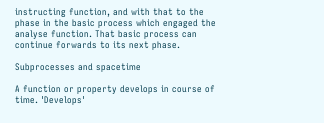instructing function, and with that to the phase in the basic process which engaged the analyse function. That basic process can continue forwards to its next phase.

Subprocesses and spacetime

A function or property develops in course of time. 'Develops'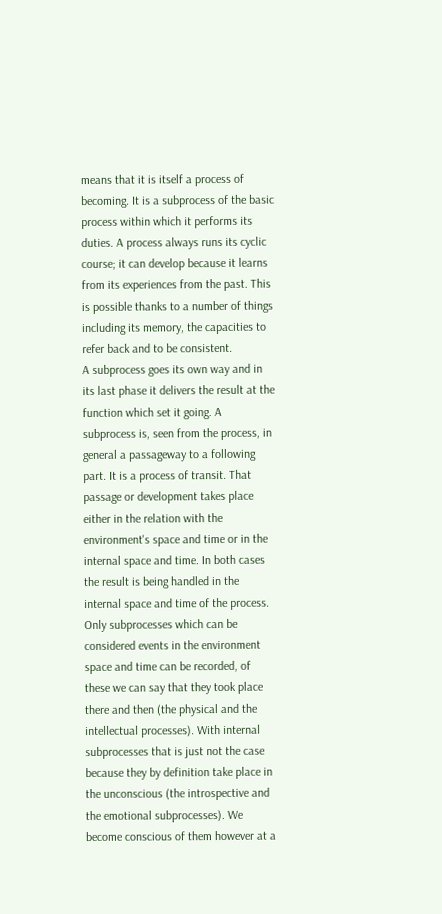means that it is itself a process of becoming. It is a subprocess of the basic process within which it performs its duties. A process always runs its cyclic course; it can develop because it learns from its experiences from the past. This is possible thanks to a number of things including its memory, the capacities to refer back and to be consistent.
A subprocess goes its own way and in its last phase it delivers the result at the function which set it going. A subprocess is, seen from the process, in general a passageway to a following part. It is a process of transit. That passage or development takes place either in the relation with the environment's space and time or in the internal space and time. In both cases the result is being handled in the internal space and time of the process.
Only subprocesses which can be considered events in the environment space and time can be recorded, of these we can say that they took place there and then (the physical and the intellectual processes). With internal subprocesses that is just not the case because they by definition take place in the unconscious (the introspective and the emotional subprocesses). We become conscious of them however at a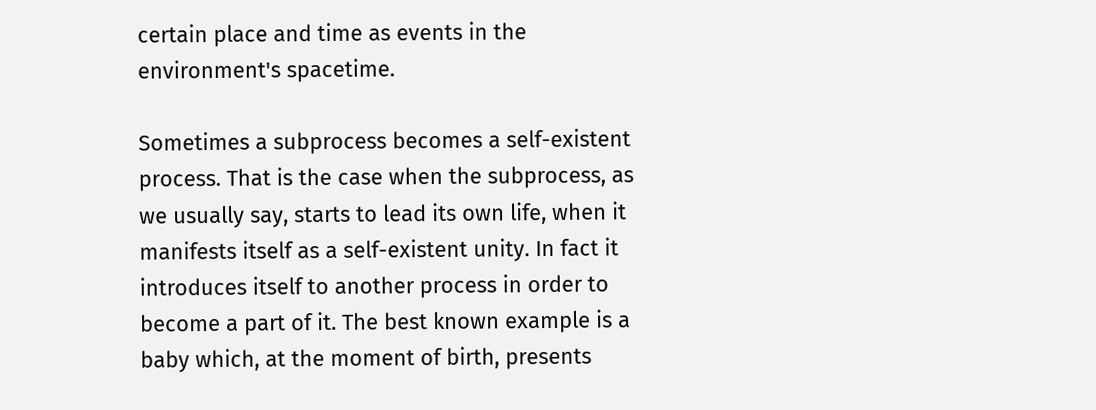certain place and time as events in the environment's spacetime.

Sometimes a subprocess becomes a self-existent process. That is the case when the subprocess, as we usually say, starts to lead its own life, when it manifests itself as a self-existent unity. In fact it introduces itself to another process in order to become a part of it. The best known example is a baby which, at the moment of birth, presents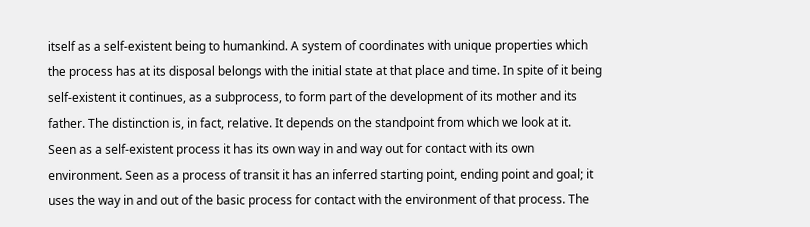itself as a self-existent being to humankind. A system of coordinates with unique properties which the process has at its disposal belongs with the initial state at that place and time. In spite of it being self-existent it continues, as a subprocess, to form part of the development of its mother and its father. The distinction is, in fact, relative. It depends on the standpoint from which we look at it.
Seen as a self-existent process it has its own way in and way out for contact with its own environment. Seen as a process of transit it has an inferred starting point, ending point and goal; it uses the way in and out of the basic process for contact with the environment of that process. The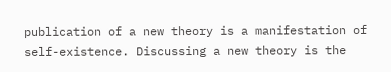publication of a new theory is a manifestation of self-existence. Discussing a new theory is the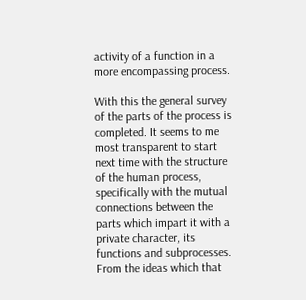activity of a function in a more encompassing process.

With this the general survey of the parts of the process is completed. It seems to me most transparent to start next time with the structure of the human process, specifically with the mutual connections between the parts which impart it with a private character, its functions and subprocesses. From the ideas which that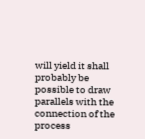will yield it shall probably be possible to draw parallels with the connection of the process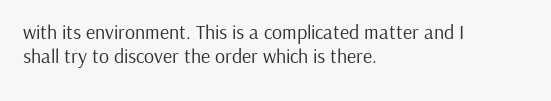with its environment. This is a complicated matter and I shall try to discover the order which is there.